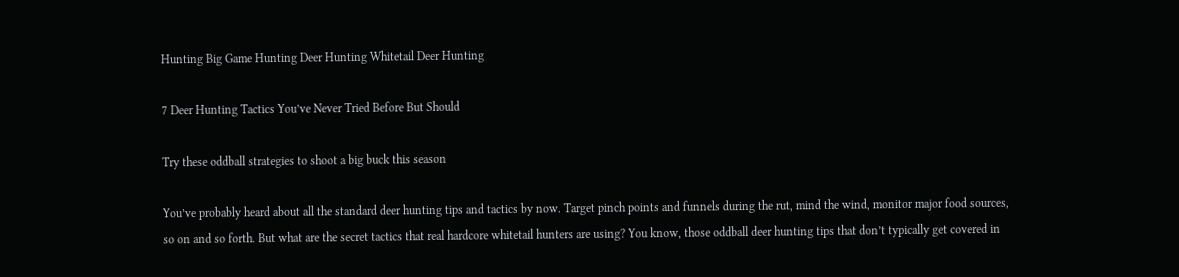Hunting Big Game Hunting Deer Hunting Whitetail Deer Hunting

7 Deer Hunting Tactics You’ve Never Tried Before But Should

Try these oddball strategies to shoot a big buck this season

You’ve probably heard about all the standard deer hunting tips and tactics by now. Target pinch points and funnels during the rut, mind the wind, monitor major food sources, so on and so forth. But what are the secret tactics that real hardcore whitetail hunters are using? You know, those oddball deer hunting tips that don’t typically get covered in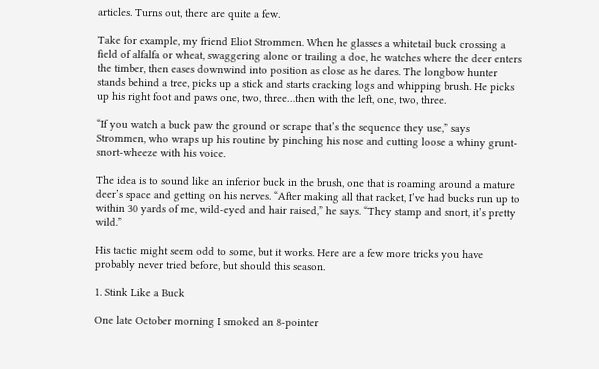articles. Turns out, there are quite a few.

Take for example, my friend Eliot Strommen. When he glasses a whitetail buck crossing a field of alfalfa or wheat, swaggering alone or trailing a doe, he watches where the deer enters the timber, then eases downwind into position as close as he dares. The longbow hunter stands behind a tree, picks up a stick and starts cracking logs and whipping brush. He picks up his right foot and paws one, two, three…then with the left, one, two, three.

“If you watch a buck paw the ground or scrape that’s the sequence they use,” says Strommen, who wraps up his routine by pinching his nose and cutting loose a whiny grunt-snort-wheeze with his voice.

The idea is to sound like an inferior buck in the brush, one that is roaming around a mature deer’s space and getting on his nerves. “After making all that racket, I’ve had bucks run up to within 30 yards of me, wild-eyed and hair raised,” he says. “They stamp and snort, it’s pretty wild.”

His tactic might seem odd to some, but it works. Here are a few more tricks you have probably never tried before, but should this season.

1. Stink Like a Buck

One late October morning I smoked an 8-pointer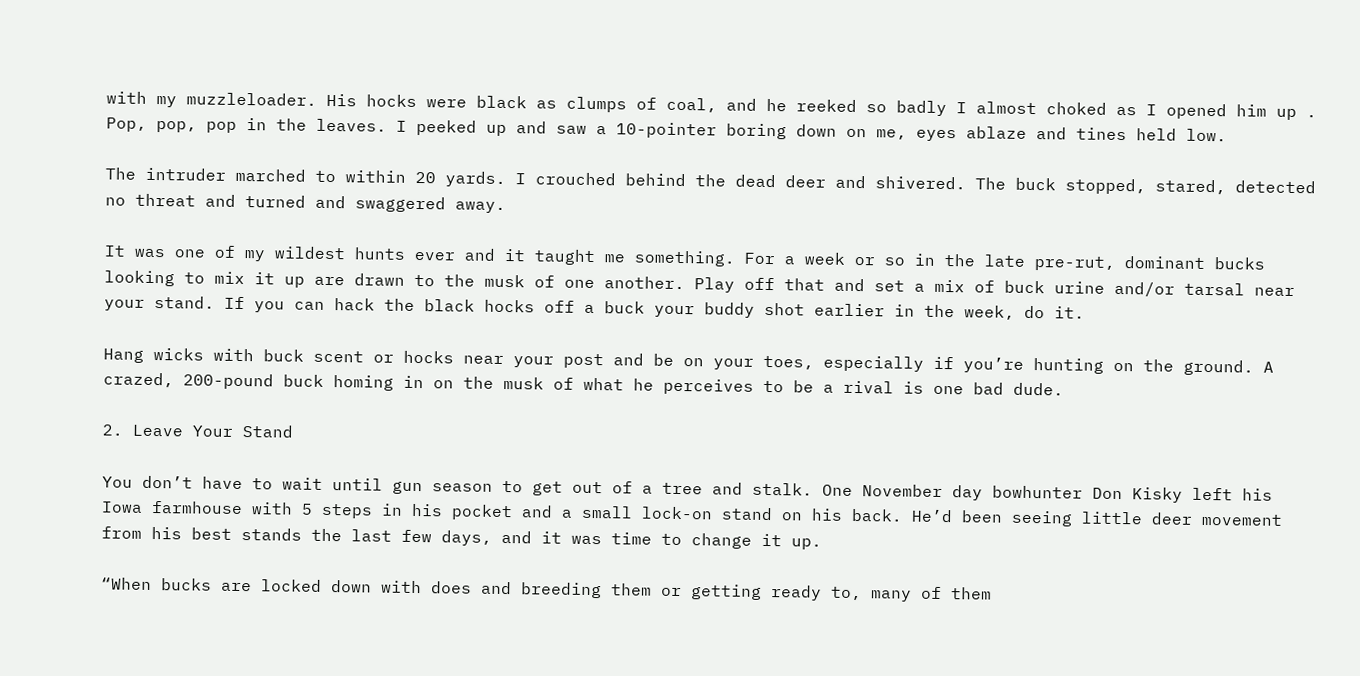with my muzzleloader. His hocks were black as clumps of coal, and he reeked so badly I almost choked as I opened him up . Pop, pop, pop in the leaves. I peeked up and saw a 10-pointer boring down on me, eyes ablaze and tines held low.

The intruder marched to within 20 yards. I crouched behind the dead deer and shivered. The buck stopped, stared, detected no threat and turned and swaggered away.

It was one of my wildest hunts ever and it taught me something. For a week or so in the late pre-rut, dominant bucks looking to mix it up are drawn to the musk of one another. Play off that and set a mix of buck urine and/or tarsal near your stand. If you can hack the black hocks off a buck your buddy shot earlier in the week, do it.

Hang wicks with buck scent or hocks near your post and be on your toes, especially if you’re hunting on the ground. A crazed, 200-pound buck homing in on the musk of what he perceives to be a rival is one bad dude.

2. Leave Your Stand

You don’t have to wait until gun season to get out of a tree and stalk. One November day bowhunter Don Kisky left his Iowa farmhouse with 5 steps in his pocket and a small lock-on stand on his back. He’d been seeing little deer movement from his best stands the last few days, and it was time to change it up.

“When bucks are locked down with does and breeding them or getting ready to, many of them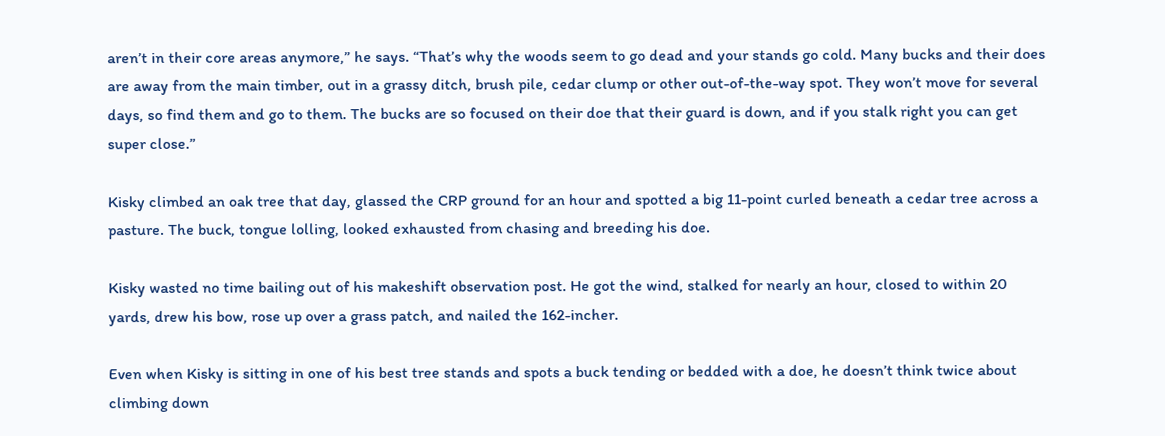aren’t in their core areas anymore,” he says. “That’s why the woods seem to go dead and your stands go cold. Many bucks and their does are away from the main timber, out in a grassy ditch, brush pile, cedar clump or other out-of-the-way spot. They won’t move for several days, so find them and go to them. The bucks are so focused on their doe that their guard is down, and if you stalk right you can get super close.”

Kisky climbed an oak tree that day, glassed the CRP ground for an hour and spotted a big 11-point curled beneath a cedar tree across a pasture. The buck, tongue lolling, looked exhausted from chasing and breeding his doe.

Kisky wasted no time bailing out of his makeshift observation post. He got the wind, stalked for nearly an hour, closed to within 20 yards, drew his bow, rose up over a grass patch, and nailed the 162-incher.

Even when Kisky is sitting in one of his best tree stands and spots a buck tending or bedded with a doe, he doesn’t think twice about climbing down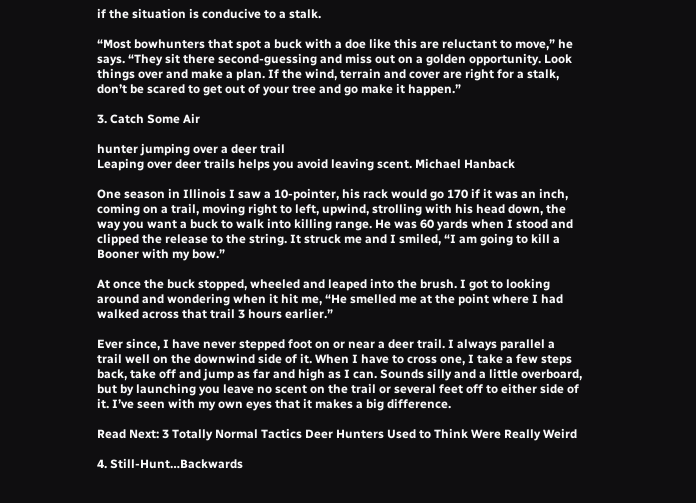if the situation is conducive to a stalk.

“Most bowhunters that spot a buck with a doe like this are reluctant to move,” he says. “They sit there second-guessing and miss out on a golden opportunity. Look things over and make a plan. If the wind, terrain and cover are right for a stalk, don’t be scared to get out of your tree and go make it happen.”

3. Catch Some Air

hunter jumping over a deer trail
Leaping over deer trails helps you avoid leaving scent. Michael Hanback

One season in Illinois I saw a 10-pointer, his rack would go 170 if it was an inch, coming on a trail, moving right to left, upwind, strolling with his head down, the way you want a buck to walk into killing range. He was 60 yards when I stood and clipped the release to the string. It struck me and I smiled, “I am going to kill a Booner with my bow.”

At once the buck stopped, wheeled and leaped into the brush. I got to looking around and wondering when it hit me, “He smelled me at the point where I had walked across that trail 3 hours earlier.”

Ever since, I have never stepped foot on or near a deer trail. I always parallel a trail well on the downwind side of it. When I have to cross one, I take a few steps back, take off and jump as far and high as I can. Sounds silly and a little overboard, but by launching you leave no scent on the trail or several feet off to either side of it. I’ve seen with my own eyes that it makes a big difference.

Read Next: 3 Totally Normal Tactics Deer Hunters Used to Think Were Really Weird

4. Still-Hunt…Backwards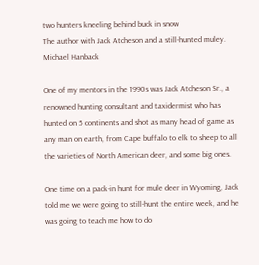two hunters kneeling behind buck in snow
The author with Jack Atcheson and a still-hunted muley. Michael Hanback

One of my mentors in the 1990s was Jack Atcheson Sr., a renowned hunting consultant and taxidermist who has hunted on 5 continents and shot as many head of game as any man on earth, from Cape buffalo to elk to sheep to all the varieties of North American deer, and some big ones.

One time on a pack-in hunt for mule deer in Wyoming, Jack told me we were going to still-hunt the entire week, and he was going to teach me how to do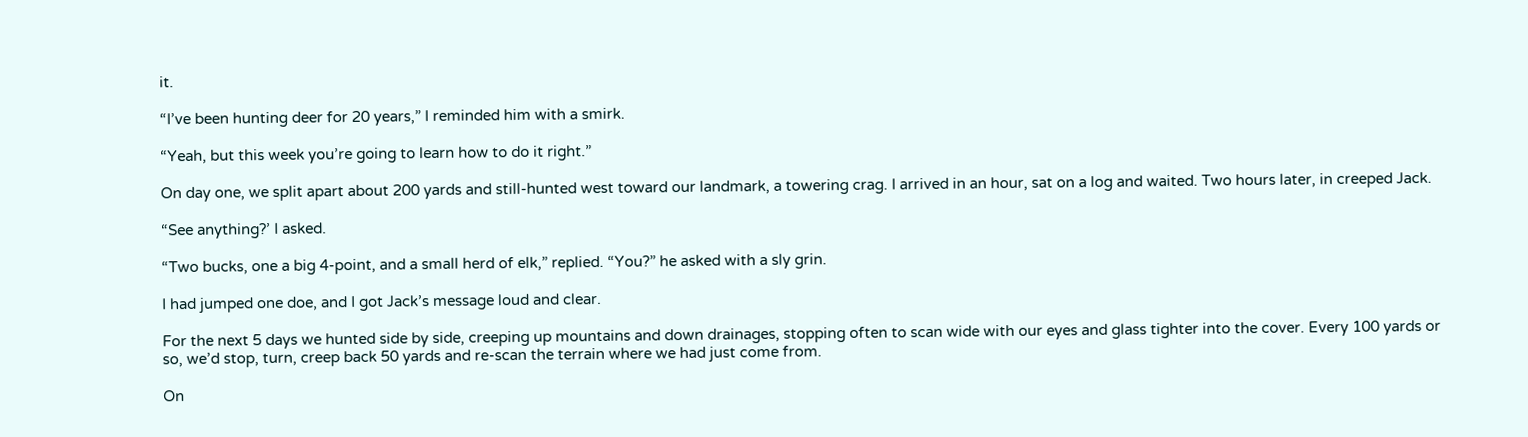it.

“I’ve been hunting deer for 20 years,” I reminded him with a smirk.

“Yeah, but this week you’re going to learn how to do it right.”

On day one, we split apart about 200 yards and still-hunted west toward our landmark, a towering crag. I arrived in an hour, sat on a log and waited. Two hours later, in creeped Jack.

“See anything?’ I asked.

“Two bucks, one a big 4-point, and a small herd of elk,” replied. “You?” he asked with a sly grin.

I had jumped one doe, and I got Jack’s message loud and clear.

For the next 5 days we hunted side by side, creeping up mountains and down drainages, stopping often to scan wide with our eyes and glass tighter into the cover. Every 100 yards or so, we’d stop, turn, creep back 50 yards and re-scan the terrain where we had just come from.

On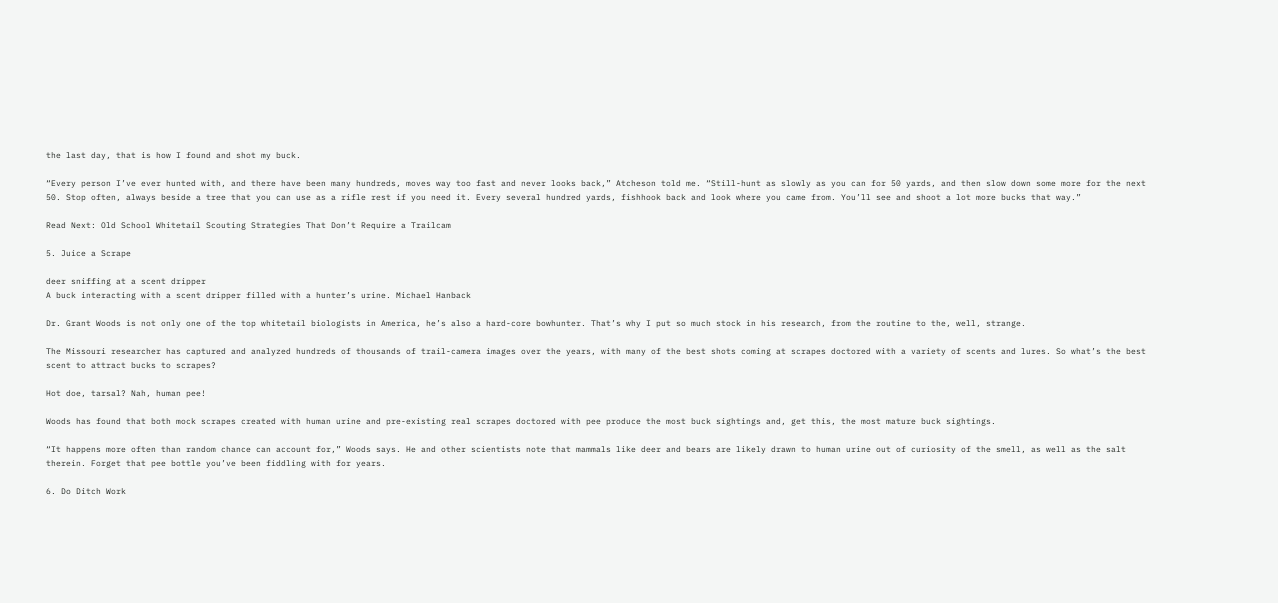the last day, that is how I found and shot my buck.

“Every person I’ve ever hunted with, and there have been many hundreds, moves way too fast and never looks back,” Atcheson told me. “Still-hunt as slowly as you can for 50 yards, and then slow down some more for the next 50. Stop often, always beside a tree that you can use as a rifle rest if you need it. Every several hundred yards, fishhook back and look where you came from. You’ll see and shoot a lot more bucks that way.”

Read Next: Old School Whitetail Scouting Strategies That Don’t Require a Trailcam

5. Juice a Scrape

deer sniffing at a scent dripper
A buck interacting with a scent dripper filled with a hunter’s urine. Michael Hanback

Dr. Grant Woods is not only one of the top whitetail biologists in America, he’s also a hard-core bowhunter. That’s why I put so much stock in his research, from the routine to the, well, strange.

The Missouri researcher has captured and analyzed hundreds of thousands of trail-camera images over the years, with many of the best shots coming at scrapes doctored with a variety of scents and lures. So what’s the best scent to attract bucks to scrapes?

Hot doe, tarsal? Nah, human pee!

Woods has found that both mock scrapes created with human urine and pre-existing real scrapes doctored with pee produce the most buck sightings and, get this, the most mature buck sightings.

“It happens more often than random chance can account for,” Woods says. He and other scientists note that mammals like deer and bears are likely drawn to human urine out of curiosity of the smell, as well as the salt therein. Forget that pee bottle you’ve been fiddling with for years.

6. Do Ditch Work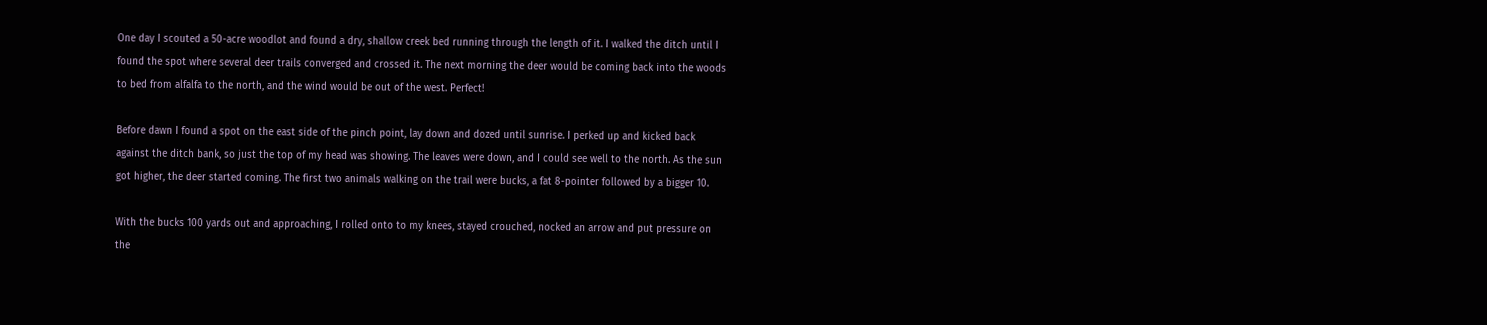One day I scouted a 50-acre woodlot and found a dry, shallow creek bed running through the length of it. I walked the ditch until I found the spot where several deer trails converged and crossed it. The next morning the deer would be coming back into the woods to bed from alfalfa to the north, and the wind would be out of the west. Perfect!

Before dawn I found a spot on the east side of the pinch point, lay down and dozed until sunrise. I perked up and kicked back against the ditch bank, so just the top of my head was showing. The leaves were down, and I could see well to the north. As the sun got higher, the deer started coming. The first two animals walking on the trail were bucks, a fat 8-pointer followed by a bigger 10.

With the bucks 100 yards out and approaching, I rolled onto to my knees, stayed crouched, nocked an arrow and put pressure on the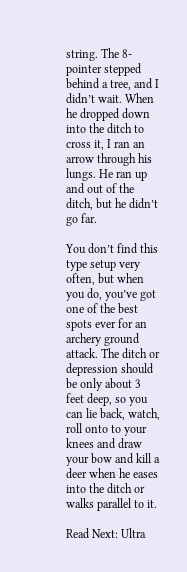string. The 8-pointer stepped behind a tree, and I didn’t wait. When he dropped down into the ditch to cross it, I ran an arrow through his lungs. He ran up and out of the ditch, but he didn’t go far.

You don’t find this type setup very often, but when you do, you’ve got one of the best spots ever for an archery ground attack. The ditch or depression should be only about 3 feet deep, so you can lie back, watch, roll onto to your knees and draw your bow and kill a deer when he eases into the ditch or walks parallel to it.

Read Next: Ultra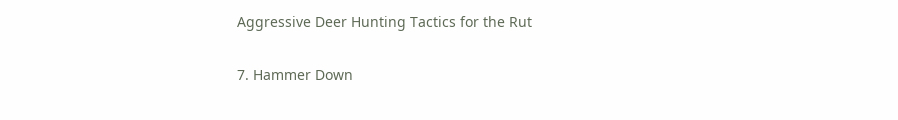Aggressive Deer Hunting Tactics for the Rut

7. Hammer Down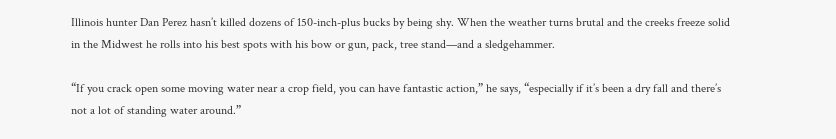Illinois hunter Dan Perez hasn’t killed dozens of 150-inch-plus bucks by being shy. When the weather turns brutal and the creeks freeze solid in the Midwest he rolls into his best spots with his bow or gun, pack, tree stand—and a sledgehammer.

“If you crack open some moving water near a crop field, you can have fantastic action,” he says, “especially if it’s been a dry fall and there’s not a lot of standing water around.”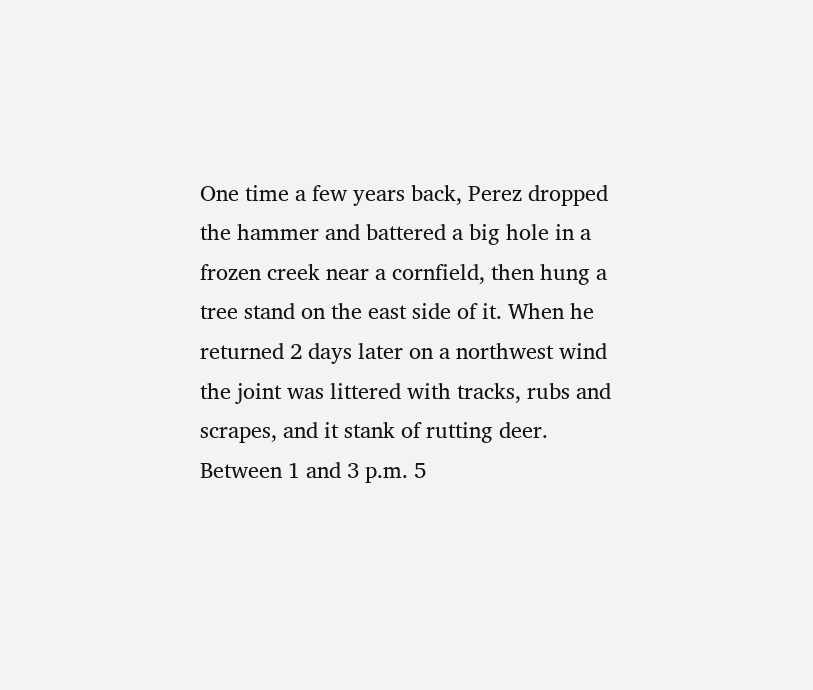One time a few years back, Perez dropped the hammer and battered a big hole in a frozen creek near a cornfield, then hung a tree stand on the east side of it. When he returned 2 days later on a northwest wind the joint was littered with tracks, rubs and scrapes, and it stank of rutting deer. Between 1 and 3 p.m. 5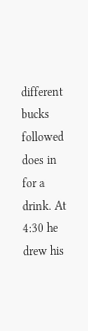different bucks followed does in for a drink. At 4:30 he drew his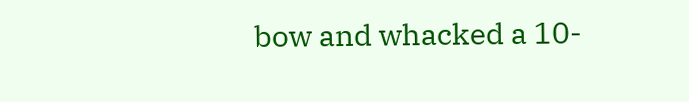bow and whacked a 10-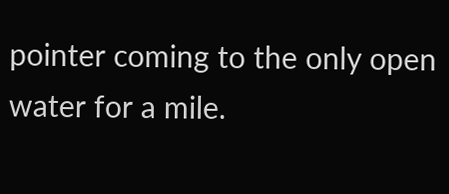pointer coming to the only open water for a mile.